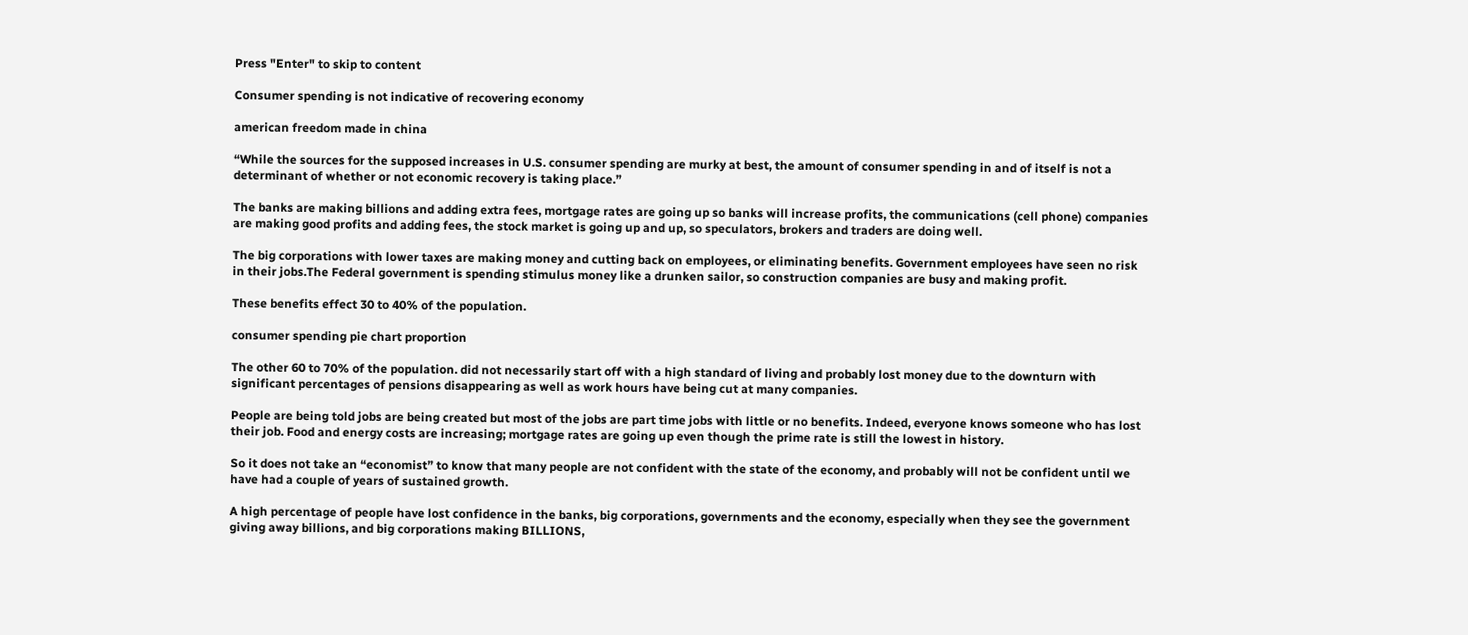Press "Enter" to skip to content

Consumer spending is not indicative of recovering economy

american freedom made in china

“While the sources for the supposed increases in U.S. consumer spending are murky at best, the amount of consumer spending in and of itself is not a determinant of whether or not economic recovery is taking place.”

The banks are making billions and adding extra fees, mortgage rates are going up so banks will increase profits, the communications (cell phone) companies are making good profits and adding fees, the stock market is going up and up, so speculators, brokers and traders are doing well.

The big corporations with lower taxes are making money and cutting back on employees, or eliminating benefits. Government employees have seen no risk in their jobs.The Federal government is spending stimulus money like a drunken sailor, so construction companies are busy and making profit.

These benefits effect 30 to 40% of the population.

consumer spending pie chart proportion

The other 60 to 70% of the population. did not necessarily start off with a high standard of living and probably lost money due to the downturn with significant percentages of pensions disappearing as well as work hours have being cut at many companies.

People are being told jobs are being created but most of the jobs are part time jobs with little or no benefits. Indeed, everyone knows someone who has lost their job. Food and energy costs are increasing; mortgage rates are going up even though the prime rate is still the lowest in history.

So it does not take an “economist” to know that many people are not confident with the state of the economy, and probably will not be confident until we have had a couple of years of sustained growth.

A high percentage of people have lost confidence in the banks, big corporations, governments and the economy, especially when they see the government giving away billions, and big corporations making BILLIONS,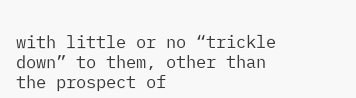with little or no “trickle down” to them, other than the prospect of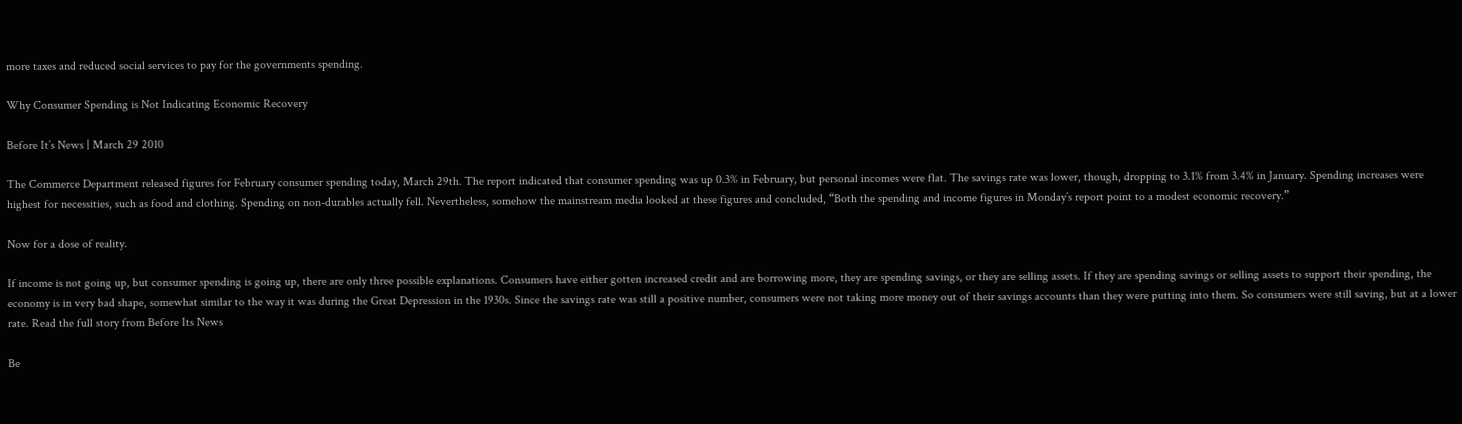more taxes and reduced social services to pay for the governments spending.

Why Consumer Spending is Not Indicating Economic Recovery

Before It’s News | March 29 2010

The Commerce Department released figures for February consumer spending today, March 29th. The report indicated that consumer spending was up 0.3% in February, but personal incomes were flat. The savings rate was lower, though, dropping to 3.1% from 3.4% in January. Spending increases were highest for necessities, such as food and clothing. Spending on non-durables actually fell. Nevertheless, somehow the mainstream media looked at these figures and concluded, “Both the spending and income figures in Monday’s report point to a modest economic recovery.”

Now for a dose of reality.

If income is not going up, but consumer spending is going up, there are only three possible explanations. Consumers have either gotten increased credit and are borrowing more, they are spending savings, or they are selling assets. If they are spending savings or selling assets to support their spending, the economy is in very bad shape, somewhat similar to the way it was during the Great Depression in the 1930s. Since the savings rate was still a positive number, consumers were not taking more money out of their savings accounts than they were putting into them. So consumers were still saving, but at a lower rate. Read the full story from Before Its News

Be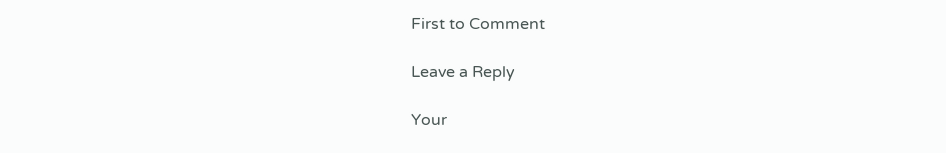First to Comment

Leave a Reply

Your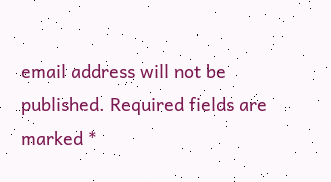email address will not be published. Required fields are marked *